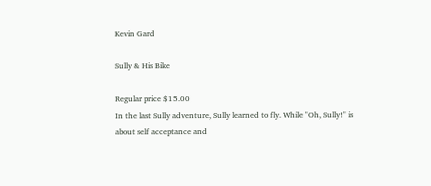Kevin Gard

Sully & His Bike

Regular price $15.00
In the last Sully adventure, Sully learned to fly. While "Oh, Sully!" is about self acceptance and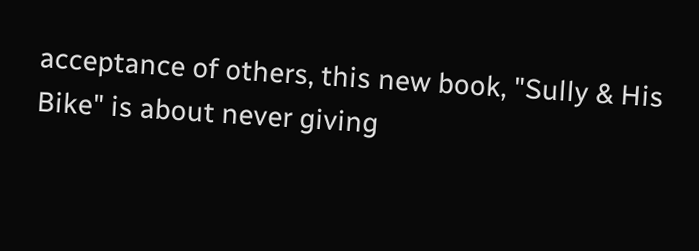acceptance of others, this new book, "Sully & His Bike" is about never giving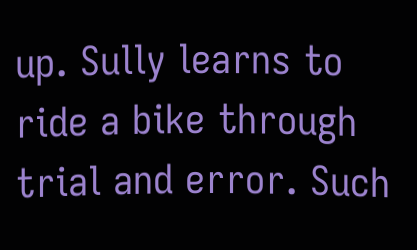up. Sully learns to ride a bike through trial and error. Such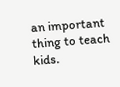an important thing to teach kids.